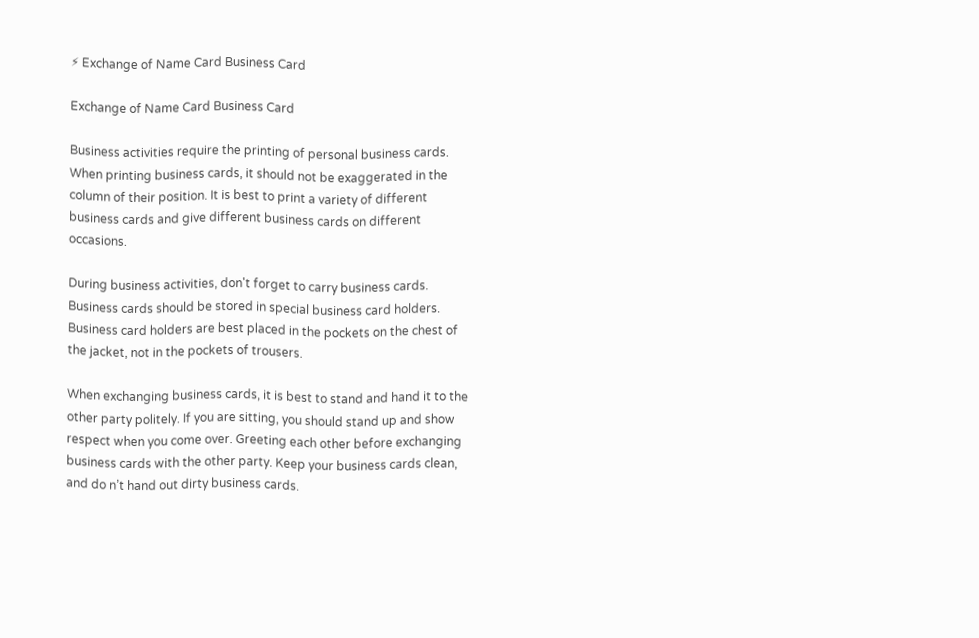⚡ Exchange of Name Card Business Card

Exchange of Name Card Business Card

Business activities require the printing of personal business cards. When printing business cards, it should not be exaggerated in the column of their position. It is best to print a variety of different business cards and give different business cards on different occasions.

During business activities, don't forget to carry business cards. Business cards should be stored in special business card holders. Business card holders are best placed in the pockets on the chest of the jacket, not in the pockets of trousers.

When exchanging business cards, it is best to stand and hand it to the other party politely. If you are sitting, you should stand up and show respect when you come over. Greeting each other before exchanging business cards with the other party. Keep your business cards clean, and do n’t hand out dirty business cards.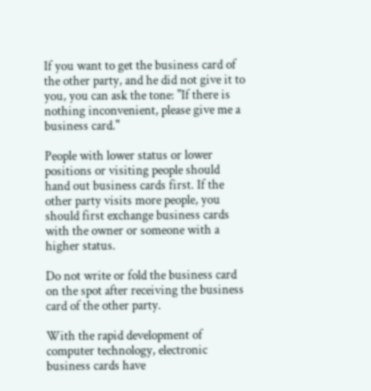If you want to get the business card of the other party, and he did not give it to you, you can ask the tone: "If there is nothing inconvenient, please give me a business card."

People with lower status or lower positions or visiting people should hand out business cards first. If the other party visits more people, you should first exchange business cards with the owner or someone with a higher status.

Do not write or fold the business card on the spot after receiving the business card of the other party.

With the rapid development of computer technology, electronic business cards have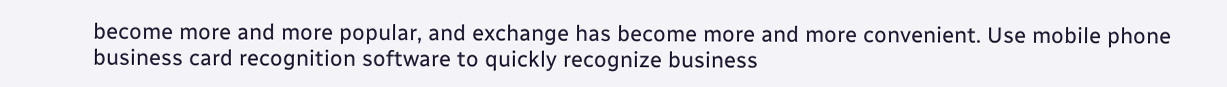become more and more popular, and exchange has become more and more convenient. Use mobile phone business card recognition software to quickly recognize business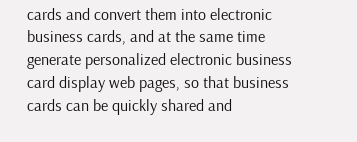cards and convert them into electronic business cards, and at the same time generate personalized electronic business card display web pages, so that business cards can be quickly shared and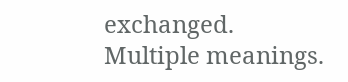exchanged. Multiple meanings.